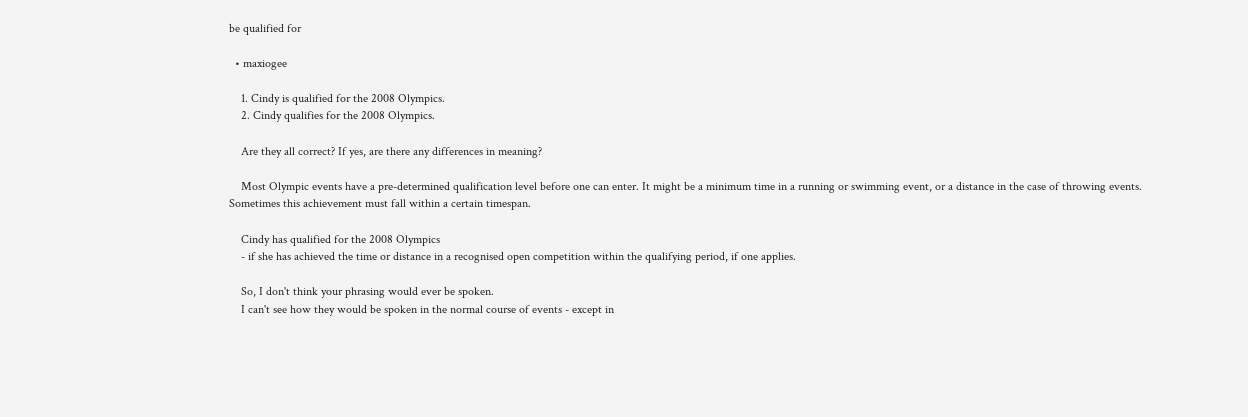be qualified for

  • maxiogee

    1. Cindy is qualified for the 2008 Olympics.
    2. Cindy qualifies for the 2008 Olympics.

    Are they all correct? If yes, are there any differences in meaning?

    Most Olympic events have a pre-determined qualification level before one can enter. It might be a minimum time in a running or swimming event, or a distance in the case of throwing events. Sometimes this achievement must fall within a certain timespan.

    Cindy has qualified for the 2008 Olympics
    - if she has achieved the time or distance in a recognised open competition within the qualifying period, if one applies.

    So, I don't think your phrasing would ever be spoken.
    I can't see how they would be spoken in the normal course of events - except in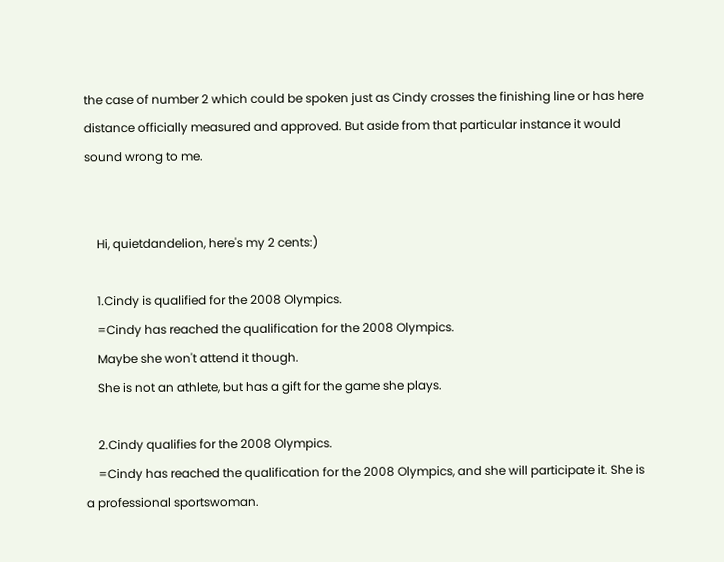the case of number 2 which could be spoken just as Cindy crosses the finishing line or has here distance officially measured and approved. But aside from that particular instance it would sound wrong to me.


    Hi, quietdandelion, here's my 2 cents:)

    1.Cindy is qualified for the 2008 Olympics.
    =Cindy has reached the qualification for the 2008 Olympics.
    Maybe she won't attend it though.
    She is not an athlete, but has a gift for the game she plays.

    2.Cindy qualifies for the 2008 Olympics.
    =Cindy has reached the qualification for the 2008 Olympics, and she will participate it. She is a professional sportswoman.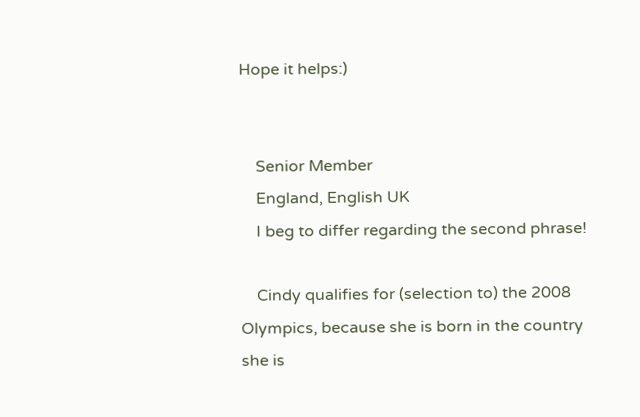Hope it helps:)


    Senior Member
    England, English UK
    I beg to differ regarding the second phrase!

    Cindy qualifies for (selection to) the 2008 Olympics, because she is born in the country she is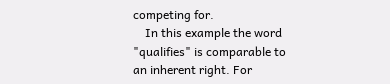competing for.
    In this example the word "qualifies" is comparable to an inherent right. For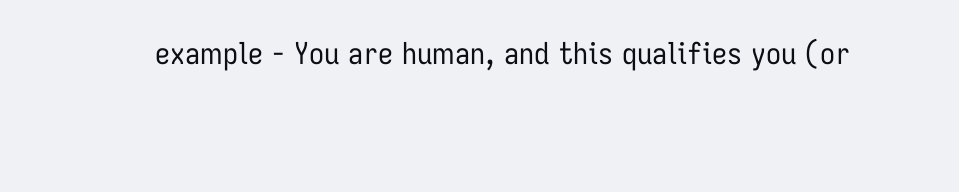example - You are human, and this qualifies you (or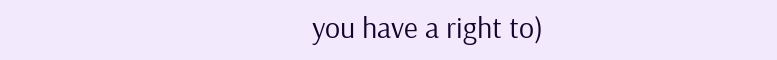you have a right to)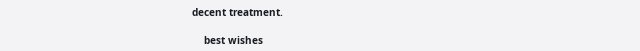decent treatment.

    best wishes